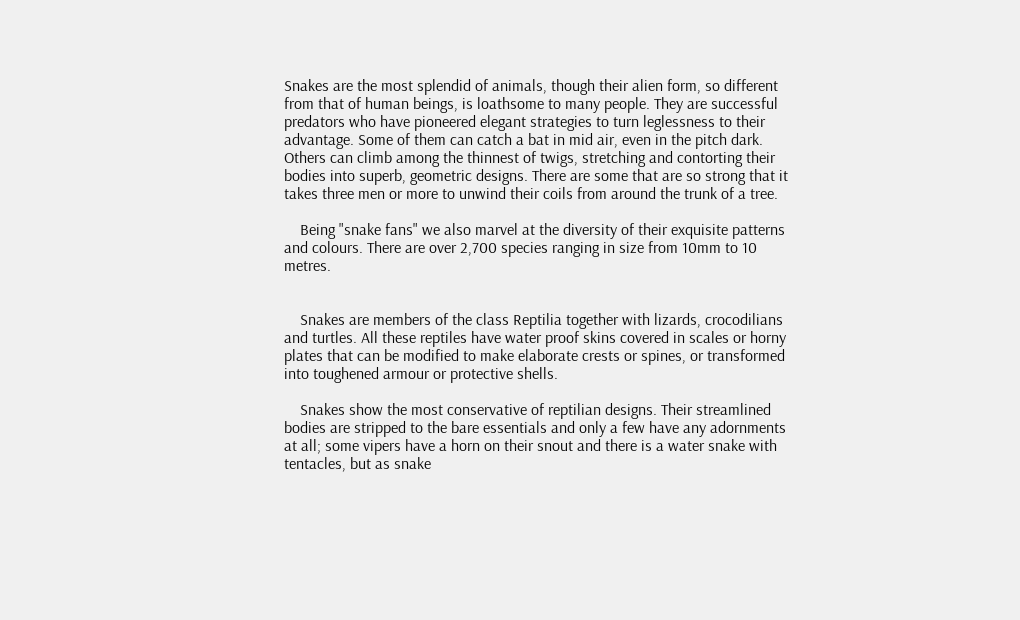Snakes are the most splendid of animals, though their alien form, so different from that of human beings, is loathsome to many people. They are successful predators who have pioneered elegant strategies to turn leglessness to their advantage. Some of them can catch a bat in mid air, even in the pitch dark. Others can climb among the thinnest of twigs, stretching and contorting their bodies into superb, geometric designs. There are some that are so strong that it takes three men or more to unwind their coils from around the trunk of a tree.

    Being "snake fans" we also marvel at the diversity of their exquisite patterns and colours. There are over 2,700 species ranging in size from 10mm to 10 metres.


    Snakes are members of the class Reptilia together with lizards, crocodilians and turtles. All these reptiles have water proof skins covered in scales or horny plates that can be modified to make elaborate crests or spines, or transformed into toughened armour or protective shells.

    Snakes show the most conservative of reptilian designs. Their streamlined bodies are stripped to the bare essentials and only a few have any adornments at all; some vipers have a horn on their snout and there is a water snake with tentacles, but as snake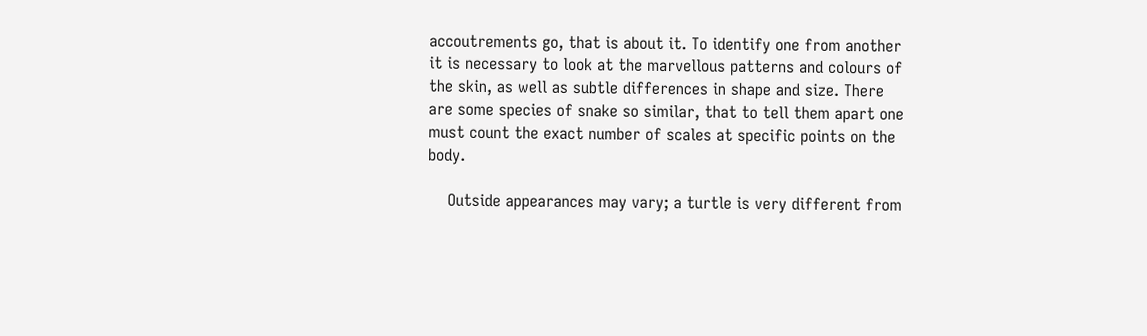accoutrements go, that is about it. To identify one from another it is necessary to look at the marvellous patterns and colours of the skin, as well as subtle differences in shape and size. There are some species of snake so similar, that to tell them apart one must count the exact number of scales at specific points on the body.

    Outside appearances may vary; a turtle is very different from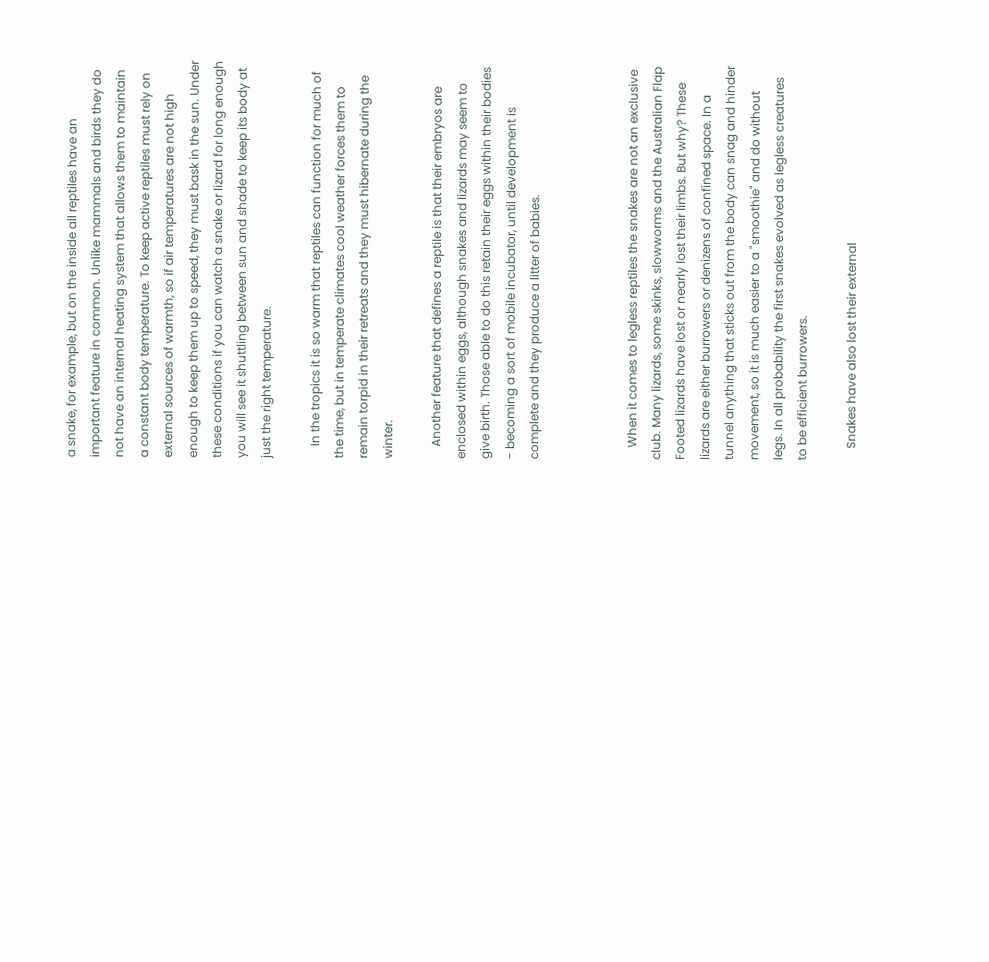a snake, for example, but on the inside all reptiles have an important feature in common. Unlike mammals and birds they do not have an internal heating system that allows them to maintain a constant body temperature. To keep active reptiles must rely on external sources of warmth, so if air temperatures are not high enough to keep them up to speed, they must bask in the sun. Under these conditions if you can watch a snake or lizard for long enough you will see it shuttling between sun and shade to keep its body at just the right temperature.

    In the tropics it is so warm that reptiles can function for much of the time, but in temperate climates cool weather forces them to remain torpid in their retreats and they must hibernate during the winter.

    Another feature that defines a reptile is that their embryos are enclosed within eggs, although snakes and lizards may seem to give birth. Those able to do this retain their eggs within their bodies - becoming a sort of mobile incubator, until development is complete and they produce a litter of babies.



    When it comes to legless reptiles the snakes are not an exclusive club. Many lizards, some skinks, slowworms and the Australian Flap Footed lizards have lost or nearly lost their limbs. But why? These lizards are either burrowers or denizens of confined space. In a tunnel anything that sticks out from the body can snag and hinder movement, so it is much easier to a "smoothie" and do without legs. In all probability the first snakes evolved as legless creatures to be efficient burrowers.

    Snakes have also lost their external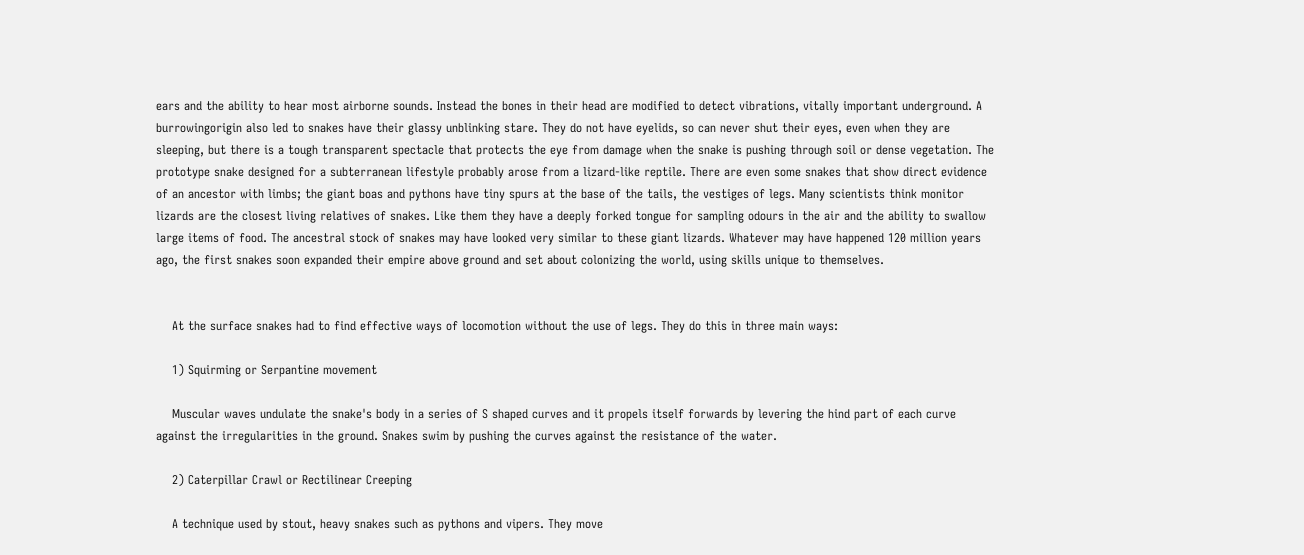ears and the ability to hear most airborne sounds. Instead the bones in their head are modified to detect vibrations, vitally important underground. A burrowingorigin also led to snakes have their glassy unblinking stare. They do not have eyelids, so can never shut their eyes, even when they are sleeping, but there is a tough transparent spectacle that protects the eye from damage when the snake is pushing through soil or dense vegetation. The prototype snake designed for a subterranean lifestyle probably arose from a lizard-like reptile. There are even some snakes that show direct evidence of an ancestor with limbs; the giant boas and pythons have tiny spurs at the base of the tails, the vestiges of legs. Many scientists think monitor lizards are the closest living relatives of snakes. Like them they have a deeply forked tongue for sampling odours in the air and the ability to swallow large items of food. The ancestral stock of snakes may have looked very similar to these giant lizards. Whatever may have happened 120 million years ago, the first snakes soon expanded their empire above ground and set about colonizing the world, using skills unique to themselves.


    At the surface snakes had to find effective ways of locomotion without the use of legs. They do this in three main ways:

    1) Squirming or Serpantine movement

    Muscular waves undulate the snake's body in a series of S shaped curves and it propels itself forwards by levering the hind part of each curve against the irregularities in the ground. Snakes swim by pushing the curves against the resistance of the water.

    2) Caterpillar Crawl or Rectilinear Creeping

    A technique used by stout, heavy snakes such as pythons and vipers. They move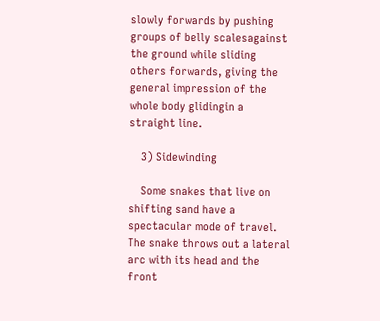slowly forwards by pushing groups of belly scalesagainst the ground while sliding others forwards, giving the general impression of the whole body glidingin a straight line.

    3) Sidewinding

    Some snakes that live on shifting sand have a spectacular mode of travel. The snake throws out a lateral arc with its head and the front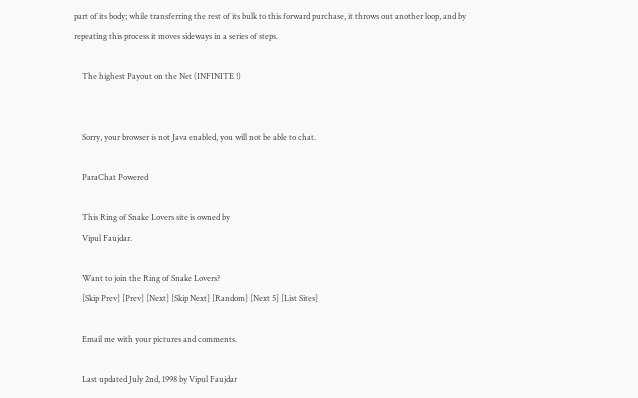part of its body; while transferring the rest of its bulk to this forward purchase, it throws out another loop, and by repeating this process it moves sideways in a series of steps.

    The highest Payout on the Net (INFINITE !)


    Sorry, your browser is not Java enabled, you will not be able to chat.

    ParaChat Powered

    This Ring of Snake Lovers site is owned by
    Vipul Faujdar.

    Want to join the Ring of Snake Lovers?
    [Skip Prev] [Prev] [Next] [Skip Next] [Random] [Next 5] [List Sites]

    Email me with your pictures and comments.

    Last updated July 2nd, 1998 by Vipul Faujdar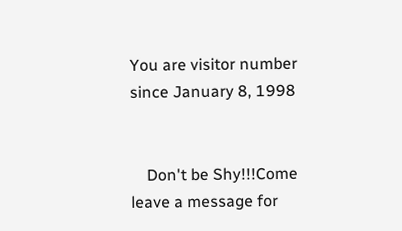You are visitor number since January 8, 1998


    Don't be Shy!!!Come leave a message for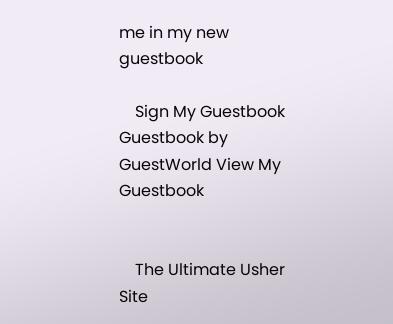me in my new guestbook

    Sign My Guestbook Guestbook by GuestWorld View My Guestbook


    The Ultimate Usher Site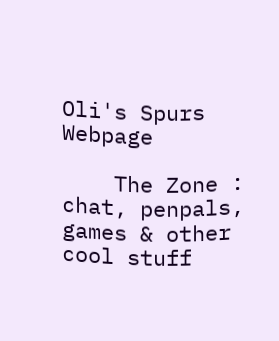Oli's Spurs Webpage

    The Zone : chat, penpals, games & other cool stuff